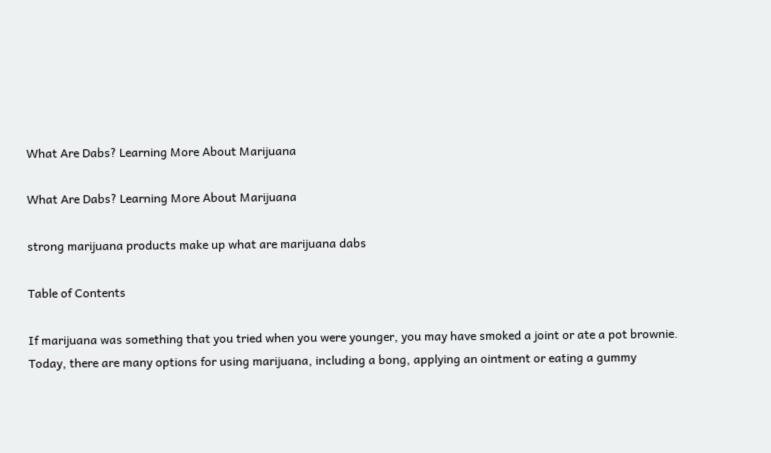What Are Dabs? Learning More About Marijuana

What Are Dabs? Learning More About Marijuana

strong marijuana products make up what are marijuana dabs

Table of Contents

If marijuana was something that you tried when you were younger, you may have smoked a joint or ate a pot brownie. Today, there are many options for using marijuana, including a bong, applying an ointment or eating a gummy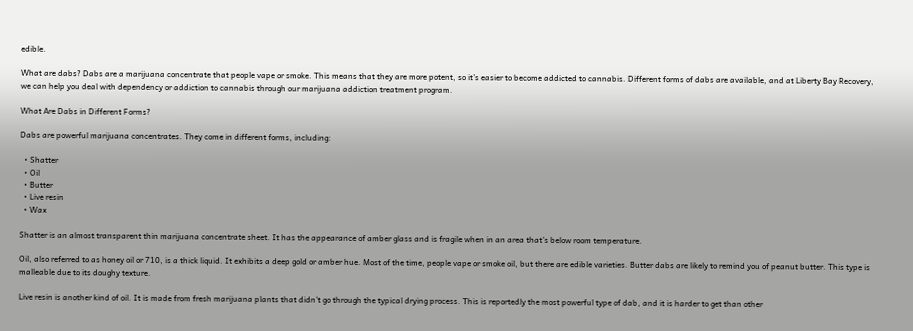edible.

What are dabs? Dabs are a marijuana concentrate that people vape or smoke. This means that they are more potent, so it’s easier to become addicted to cannabis. Different forms of dabs are available, and at Liberty Bay Recovery, we can help you deal with dependency or addiction to cannabis through our marijuana addiction treatment program.

What Are Dabs in Different Forms?

Dabs are powerful marijuana concentrates. They come in different forms, including:

  • Shatter
  • Oil
  • Butter
  • Live resin
  • Wax

Shatter is an almost transparent thin marijuana concentrate sheet. It has the appearance of amber glass and is fragile when in an area that’s below room temperature.

Oil, also referred to as honey oil or 710, is a thick liquid. It exhibits a deep gold or amber hue. Most of the time, people vape or smoke oil, but there are edible varieties. Butter dabs are likely to remind you of peanut butter. This type is malleable due to its doughy texture.

Live resin is another kind of oil. It is made from fresh marijuana plants that didn’t go through the typical drying process. This is reportedly the most powerful type of dab, and it is harder to get than other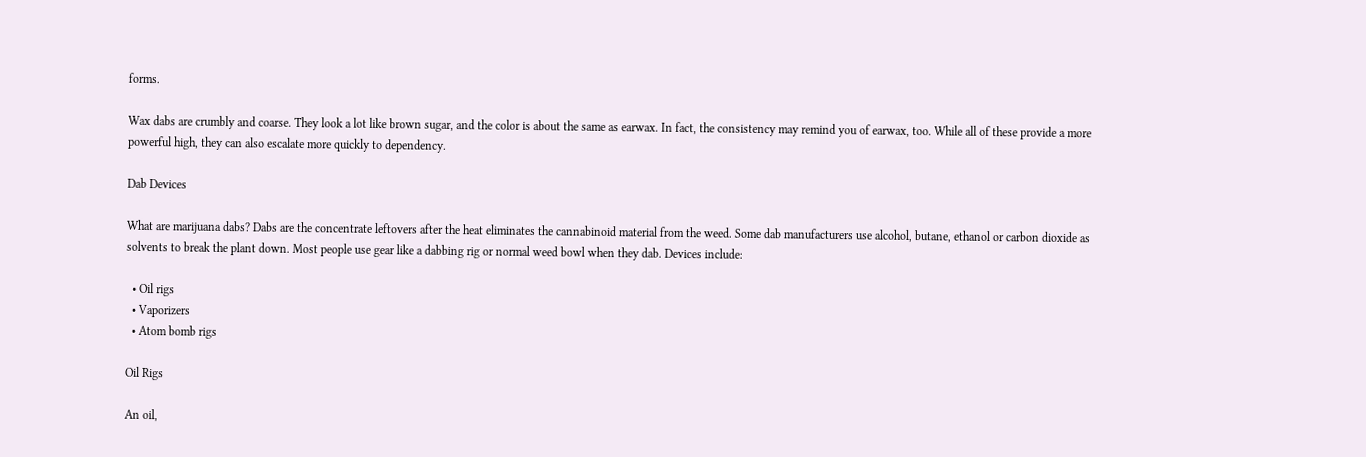forms.

Wax dabs are crumbly and coarse. They look a lot like brown sugar, and the color is about the same as earwax. In fact, the consistency may remind you of earwax, too. While all of these provide a more powerful high, they can also escalate more quickly to dependency.

Dab Devices

What are marijuana dabs? Dabs are the concentrate leftovers after the heat eliminates the cannabinoid material from the weed. Some dab manufacturers use alcohol, butane, ethanol or carbon dioxide as solvents to break the plant down. Most people use gear like a dabbing rig or normal weed bowl when they dab. Devices include:

  • Oil rigs
  • Vaporizers
  • Atom bomb rigs

Oil Rigs

An oil,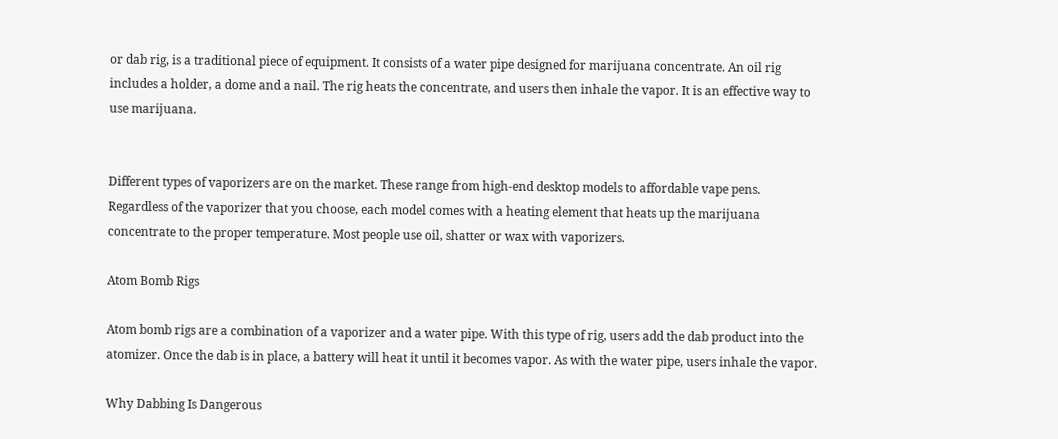or dab rig, is a traditional piece of equipment. It consists of a water pipe designed for marijuana concentrate. An oil rig includes a holder, a dome and a nail. The rig heats the concentrate, and users then inhale the vapor. It is an effective way to use marijuana.


Different types of vaporizers are on the market. These range from high-end desktop models to affordable vape pens. Regardless of the vaporizer that you choose, each model comes with a heating element that heats up the marijuana concentrate to the proper temperature. Most people use oil, shatter or wax with vaporizers.

Atom Bomb Rigs

Atom bomb rigs are a combination of a vaporizer and a water pipe. With this type of rig, users add the dab product into the atomizer. Once the dab is in place, a battery will heat it until it becomes vapor. As with the water pipe, users inhale the vapor.

Why Dabbing Is Dangerous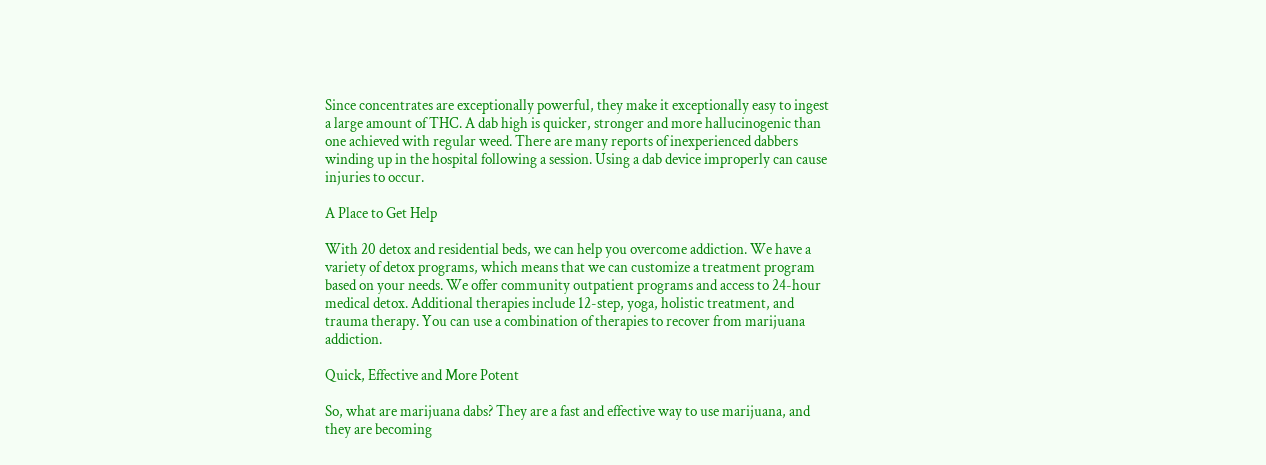Since concentrates are exceptionally powerful, they make it exceptionally easy to ingest a large amount of THC. A dab high is quicker, stronger and more hallucinogenic than one achieved with regular weed. There are many reports of inexperienced dabbers winding up in the hospital following a session. Using a dab device improperly can cause injuries to occur.

A Place to Get Help

With 20 detox and residential beds, we can help you overcome addiction. We have a variety of detox programs, which means that we can customize a treatment program based on your needs. We offer community outpatient programs and access to 24-hour medical detox. Additional therapies include 12-step, yoga, holistic treatment, and trauma therapy. You can use a combination of therapies to recover from marijuana addiction.

Quick, Effective and More Potent

So, what are marijuana dabs? They are a fast and effective way to use marijuana, and they are becoming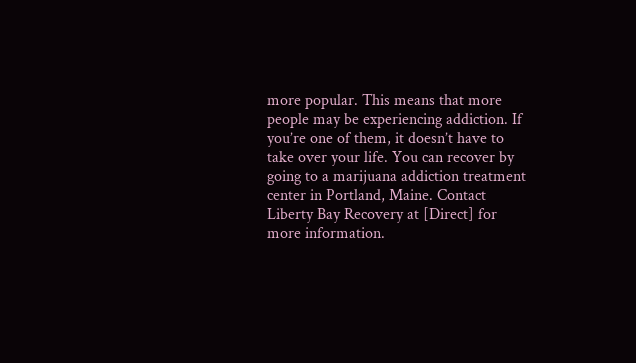more popular. This means that more people may be experiencing addiction. If you’re one of them, it doesn’t have to take over your life. You can recover by going to a marijuana addiction treatment center in Portland, Maine. Contact Liberty Bay Recovery at [Direct] for more information.